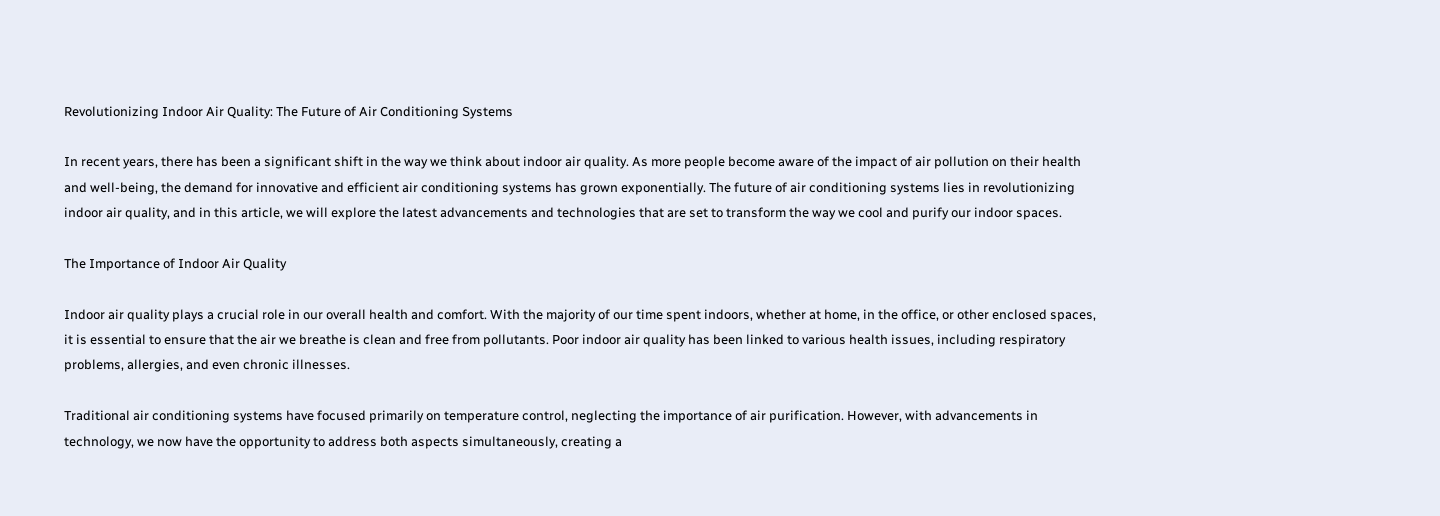Revolutionizing Indoor Air Quality: The Future of Air Conditioning Systems

In recent years, there has been a significant shift in the way we think about indoor air quality. As more people become aware of the impact of air pollution on their health and well-being, the demand for innovative and efficient air conditioning systems has grown exponentially. The future of air conditioning systems lies in revolutionizing indoor air quality, and in this article, we will explore the latest advancements and technologies that are set to transform the way we cool and purify our indoor spaces.

The Importance of Indoor Air Quality

Indoor air quality plays a crucial role in our overall health and comfort. With the majority of our time spent indoors, whether at home, in the office, or other enclosed spaces, it is essential to ensure that the air we breathe is clean and free from pollutants. Poor indoor air quality has been linked to various health issues, including respiratory problems, allergies, and even chronic illnesses.

Traditional air conditioning systems have focused primarily on temperature control, neglecting the importance of air purification. However, with advancements in technology, we now have the opportunity to address both aspects simultaneously, creating a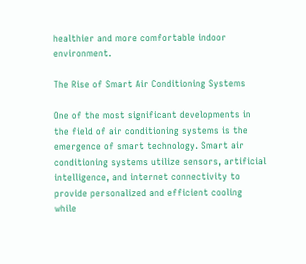healthier and more comfortable indoor environment.

The Rise of Smart Air Conditioning Systems

One of the most significant developments in the field of air conditioning systems is the emergence of smart technology. Smart air conditioning systems utilize sensors, artificial intelligence, and internet connectivity to provide personalized and efficient cooling while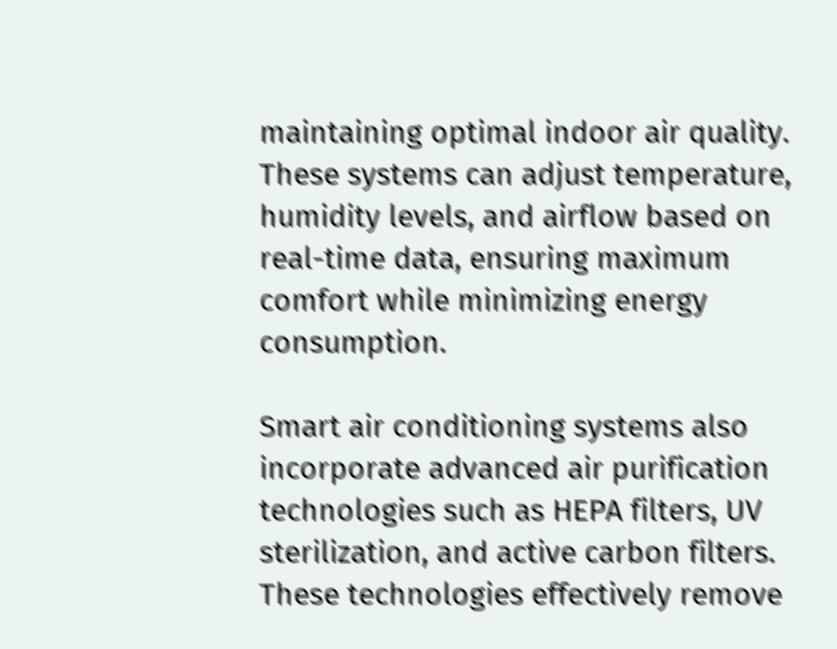maintaining optimal indoor air quality. These systems can adjust temperature, humidity levels, and airflow based on real-time data, ensuring maximum comfort while minimizing energy consumption.

Smart air conditioning systems also incorporate advanced air purification technologies such as HEPA filters, UV sterilization, and active carbon filters. These technologies effectively remove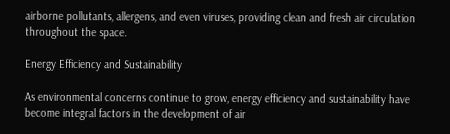airborne pollutants, allergens, and even viruses, providing clean and fresh air circulation throughout the space.

Energy Efficiency and Sustainability

As environmental concerns continue to grow, energy efficiency and sustainability have become integral factors in the development of air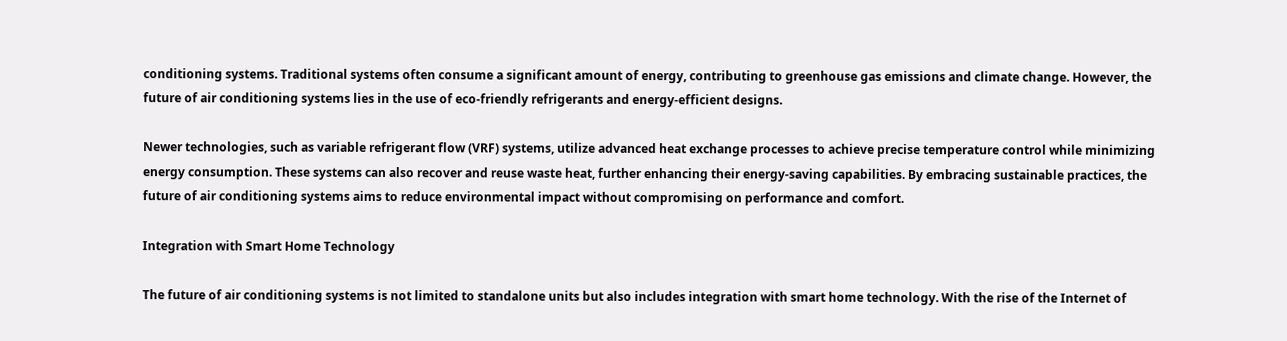conditioning systems. Traditional systems often consume a significant amount of energy, contributing to greenhouse gas emissions and climate change. However, the future of air conditioning systems lies in the use of eco-friendly refrigerants and energy-efficient designs.

Newer technologies, such as variable refrigerant flow (VRF) systems, utilize advanced heat exchange processes to achieve precise temperature control while minimizing energy consumption. These systems can also recover and reuse waste heat, further enhancing their energy-saving capabilities. By embracing sustainable practices, the future of air conditioning systems aims to reduce environmental impact without compromising on performance and comfort.

Integration with Smart Home Technology

The future of air conditioning systems is not limited to standalone units but also includes integration with smart home technology. With the rise of the Internet of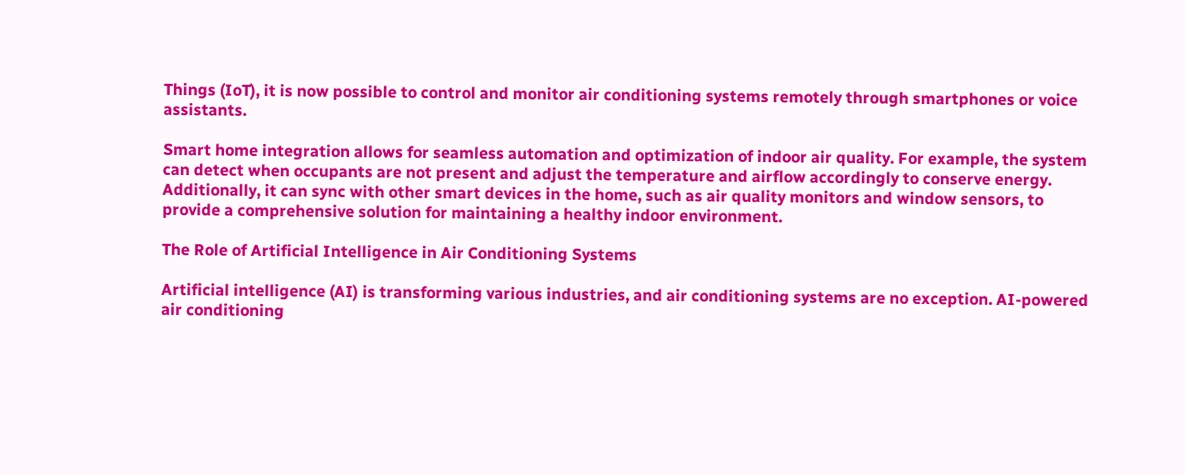Things (IoT), it is now possible to control and monitor air conditioning systems remotely through smartphones or voice assistants.

Smart home integration allows for seamless automation and optimization of indoor air quality. For example, the system can detect when occupants are not present and adjust the temperature and airflow accordingly to conserve energy. Additionally, it can sync with other smart devices in the home, such as air quality monitors and window sensors, to provide a comprehensive solution for maintaining a healthy indoor environment.

The Role of Artificial Intelligence in Air Conditioning Systems

Artificial intelligence (AI) is transforming various industries, and air conditioning systems are no exception. AI-powered air conditioning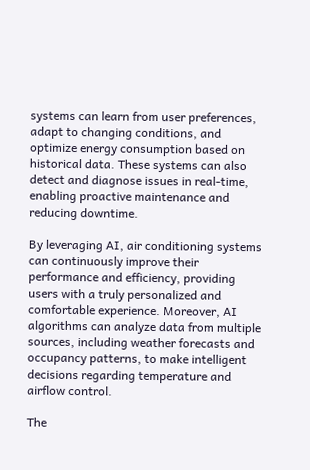systems can learn from user preferences, adapt to changing conditions, and optimize energy consumption based on historical data. These systems can also detect and diagnose issues in real-time, enabling proactive maintenance and reducing downtime.

By leveraging AI, air conditioning systems can continuously improve their performance and efficiency, providing users with a truly personalized and comfortable experience. Moreover, AI algorithms can analyze data from multiple sources, including weather forecasts and occupancy patterns, to make intelligent decisions regarding temperature and airflow control.

The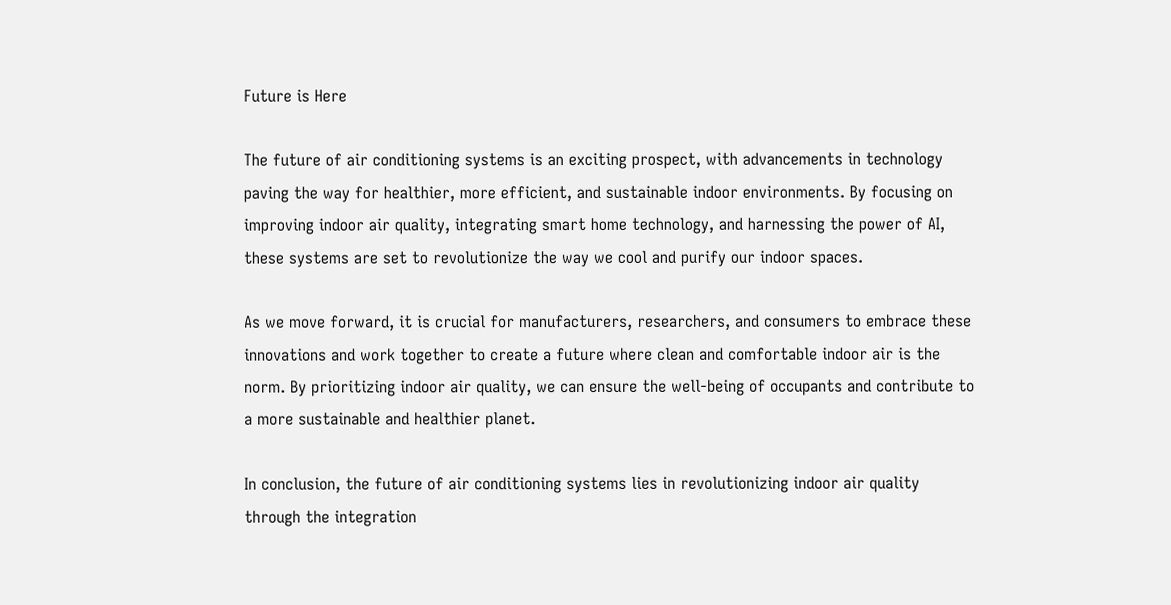Future is Here

The future of air conditioning systems is an exciting prospect, with advancements in technology paving the way for healthier, more efficient, and sustainable indoor environments. By focusing on improving indoor air quality, integrating smart home technology, and harnessing the power of AI, these systems are set to revolutionize the way we cool and purify our indoor spaces.

As we move forward, it is crucial for manufacturers, researchers, and consumers to embrace these innovations and work together to create a future where clean and comfortable indoor air is the norm. By prioritizing indoor air quality, we can ensure the well-being of occupants and contribute to a more sustainable and healthier planet.

In conclusion, the future of air conditioning systems lies in revolutionizing indoor air quality through the integration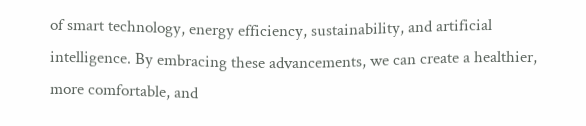of smart technology, energy efficiency, sustainability, and artificial intelligence. By embracing these advancements, we can create a healthier, more comfortable, and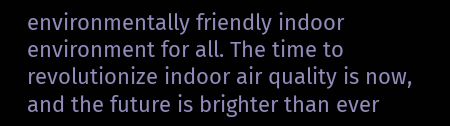environmentally friendly indoor environment for all. The time to revolutionize indoor air quality is now, and the future is brighter than ever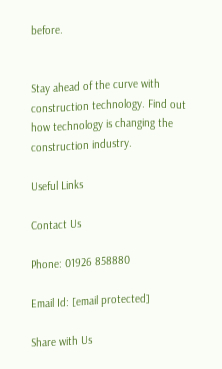before.


Stay ahead of the curve with construction technology. Find out how technology is changing the construction industry.

Useful Links

Contact Us

Phone: 01926 858880

Email Id: [email protected]

Share with Us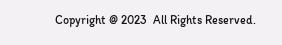Copyright @ 2023  All Rights Reserved.